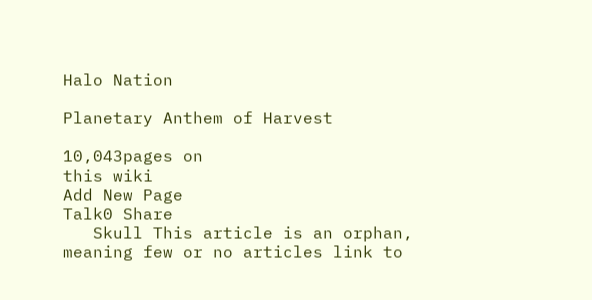Halo Nation

Planetary Anthem of Harvest

10,043pages on
this wiki
Add New Page
Talk0 Share
   Skull This article is an orphan, meaning few or no articles link to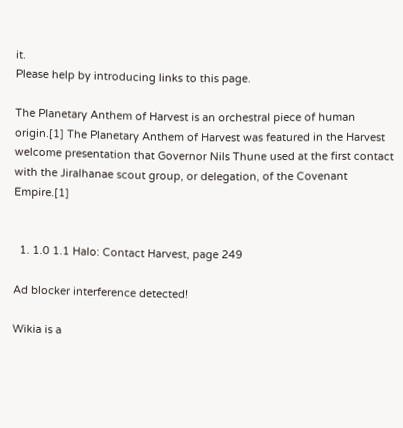it.
Please help by introducing links to this page.

The Planetary Anthem of Harvest is an orchestral piece of human origin.[1] The Planetary Anthem of Harvest was featured in the Harvest welcome presentation that Governor Nils Thune used at the first contact with the Jiralhanae scout group, or delegation, of the Covenant Empire.[1]


  1. 1.0 1.1 Halo: Contact Harvest, page 249

Ad blocker interference detected!

Wikia is a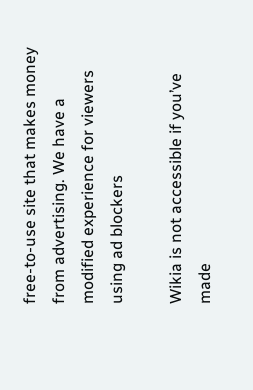free-to-use site that makes money from advertising. We have a modified experience for viewers using ad blockers

Wikia is not accessible if you’ve made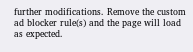further modifications. Remove the custom ad blocker rule(s) and the page will load as expected.